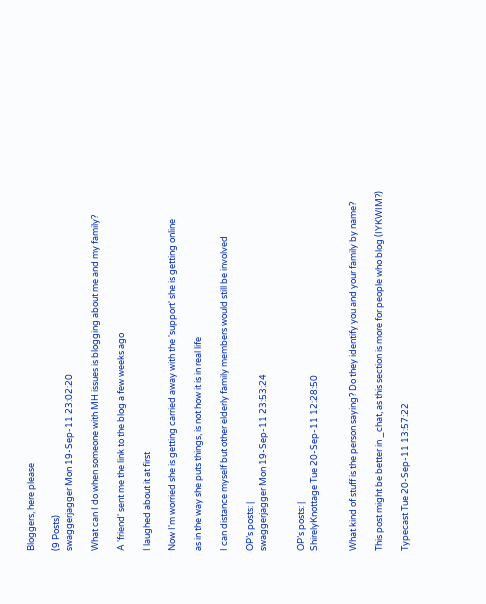Bloggers, here please

(9 Posts)
swaggerjagger Mon 19-Sep-11 23:02:20

What can I do when someone with MH issues is blogging about me and my family?

A 'friend' sent me the link to the blog a few weeks ago

I laughed about it at first

Now I'm worried she is getting carried away with the 'support' she is getting online

as in the way she puts things, is not how it is in real life

I can distance myself but other elderly family members would still be involved

OP’s posts: |
swaggerjagger Mon 19-Sep-11 23:53:24


OP’s posts: |
ShirelyKnottage Tue 20-Sep-11 12:28:50


What kind of stuff is the person saying? Do they identify you and your family by name?

This post might be better in _chat, as this section is more for people who blog (IYKWIM?)

Typecast Tue 20-Sep-11 13:57:22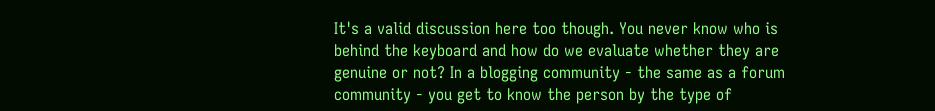It's a valid discussion here too though. You never know who is behind the keyboard and how do we evaluate whether they are genuine or not? In a blogging community - the same as a forum community - you get to know the person by the type of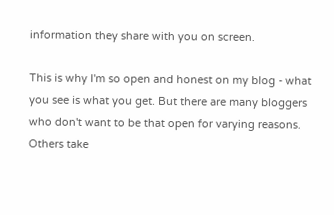information they share with you on screen.

This is why I'm so open and honest on my blog - what you see is what you get. But there are many bloggers who don't want to be that open for varying reasons. Others take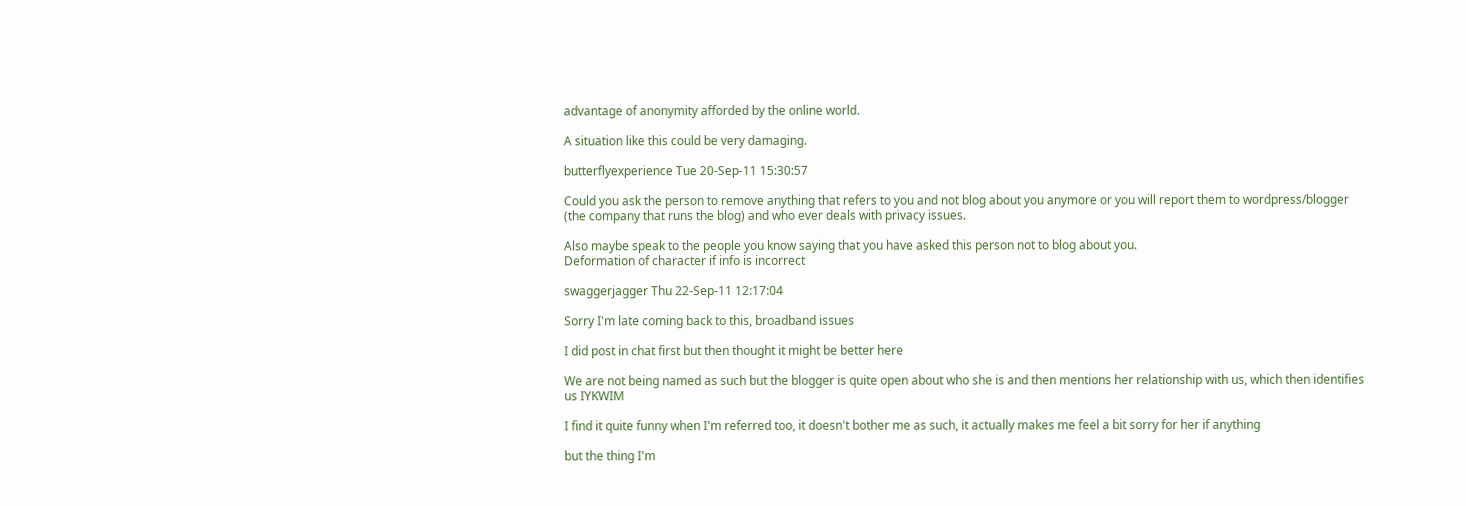advantage of anonymity afforded by the online world.

A situation like this could be very damaging.

butterflyexperience Tue 20-Sep-11 15:30:57

Could you ask the person to remove anything that refers to you and not blog about you anymore or you will report them to wordpress/blogger (the company that runs the blog) and who ever deals with privacy issues.

Also maybe speak to the people you know saying that you have asked this person not to blog about you.
Deformation of character if info is incorrect

swaggerjagger Thu 22-Sep-11 12:17:04

Sorry I'm late coming back to this, broadband issues

I did post in chat first but then thought it might be better here

We are not being named as such but the blogger is quite open about who she is and then mentions her relationship with us, which then identifies us IYKWIM

I find it quite funny when I'm referred too, it doesn't bother me as such, it actually makes me feel a bit sorry for her if anything

but the thing I'm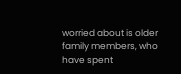worried about is older family members, who have spent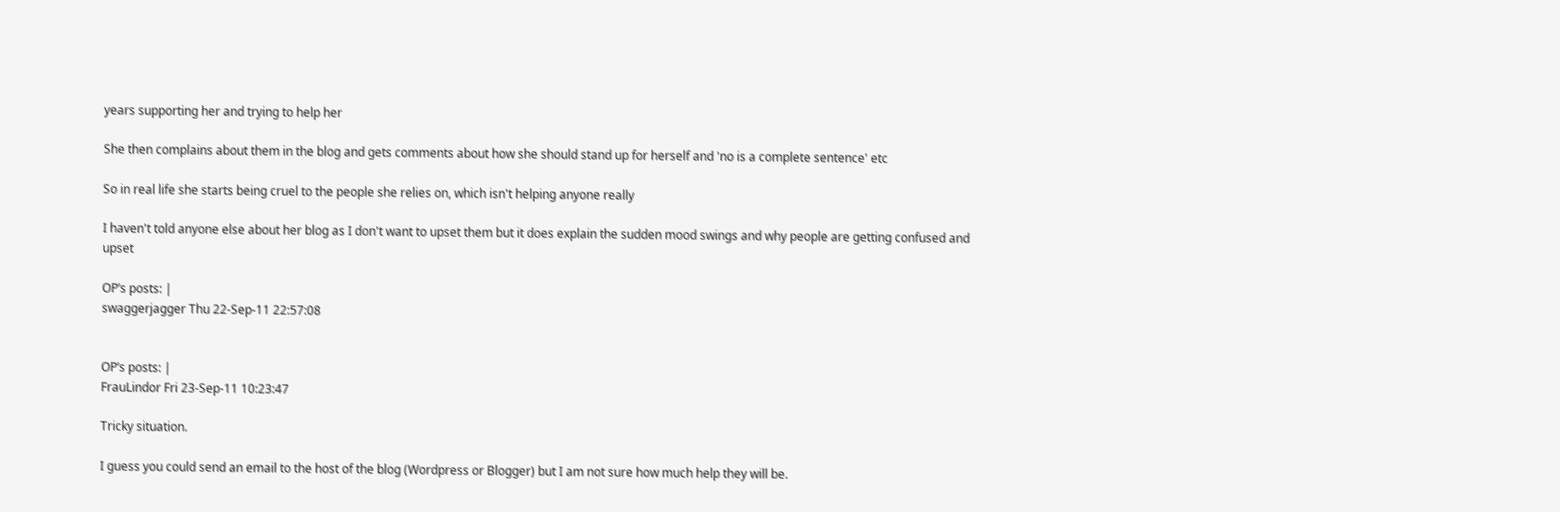years supporting her and trying to help her

She then complains about them in the blog and gets comments about how she should stand up for herself and 'no is a complete sentence' etc

So in real life she starts being cruel to the people she relies on, which isn't helping anyone really

I haven't told anyone else about her blog as I don't want to upset them but it does explain the sudden mood swings and why people are getting confused and upset

OP’s posts: |
swaggerjagger Thu 22-Sep-11 22:57:08


OP’s posts: |
FrauLindor Fri 23-Sep-11 10:23:47

Tricky situation.

I guess you could send an email to the host of the blog (Wordpress or Blogger) but I am not sure how much help they will be.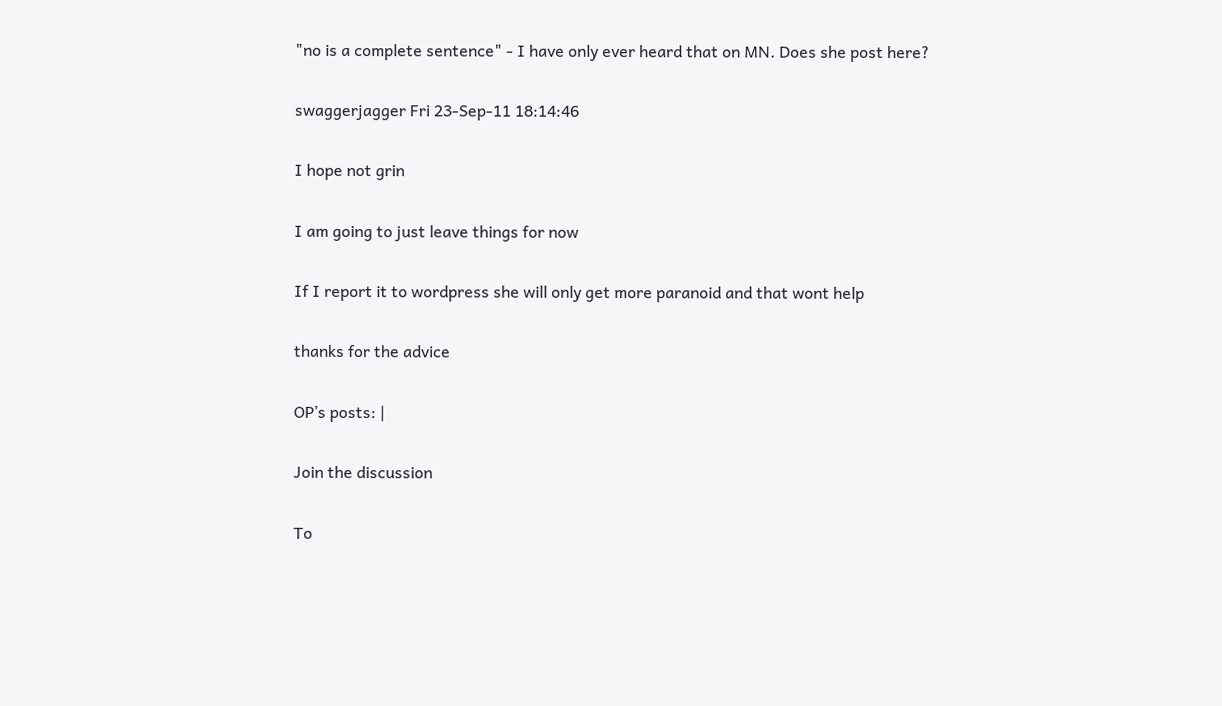"no is a complete sentence" - I have only ever heard that on MN. Does she post here?

swaggerjagger Fri 23-Sep-11 18:14:46

I hope not grin

I am going to just leave things for now

If I report it to wordpress she will only get more paranoid and that wont help

thanks for the advice

OP’s posts: |

Join the discussion

To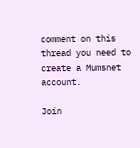comment on this thread you need to create a Mumsnet account.

Join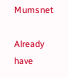Mumsnet

Already have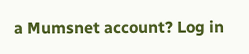a Mumsnet account? Log in